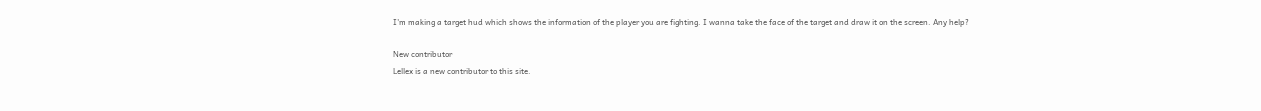I'm making a target hud which shows the information of the player you are fighting. I wanna take the face of the target and draw it on the screen. Any help?

New contributor
Lellex is a new contributor to this site.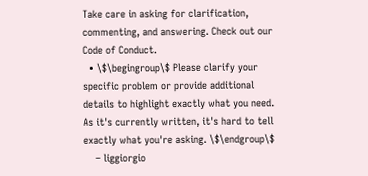Take care in asking for clarification, commenting, and answering. Check out our Code of Conduct.
  • \$\begingroup\$ Please clarify your specific problem or provide additional details to highlight exactly what you need. As it's currently written, it's hard to tell exactly what you're asking. \$\endgroup\$
    – liggiorgio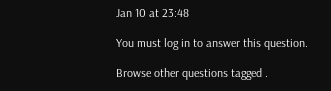Jan 10 at 23:48

You must log in to answer this question.

Browse other questions tagged .